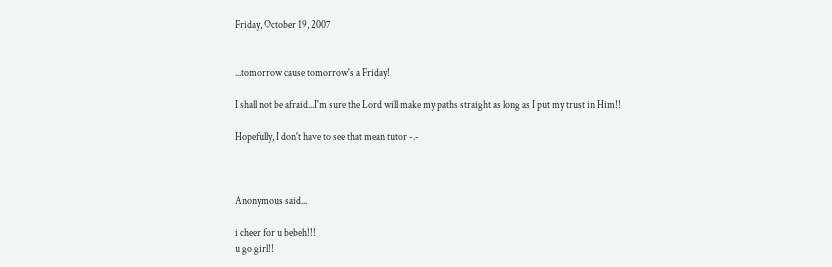Friday, October 19, 2007


...tomorrow cause tomorrow's a Friday!

I shall not be afraid...I'm sure the Lord will make my paths straight as long as I put my trust in Him!!

Hopefully, I don't have to see that mean tutor -.-



Anonymous said...

i cheer for u bebeh!!!
u go girl!!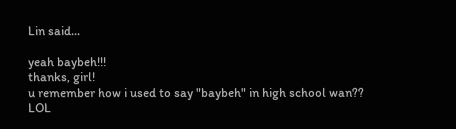Lin said...

yeah baybeh!!!
thanks, girl!
u remember how i used to say "baybeh" in high school wan?? LOL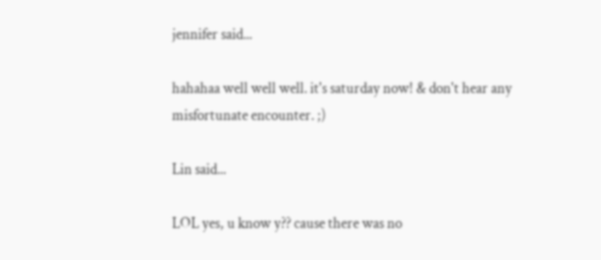jennifer said...

hahahaa well well well. it's saturday now! & don't hear any misfortunate encounter. ;)

Lin said...

LOL yes, u know y?? cause there was no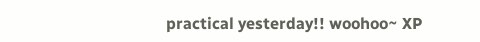practical yesterday!! woohoo~ XP